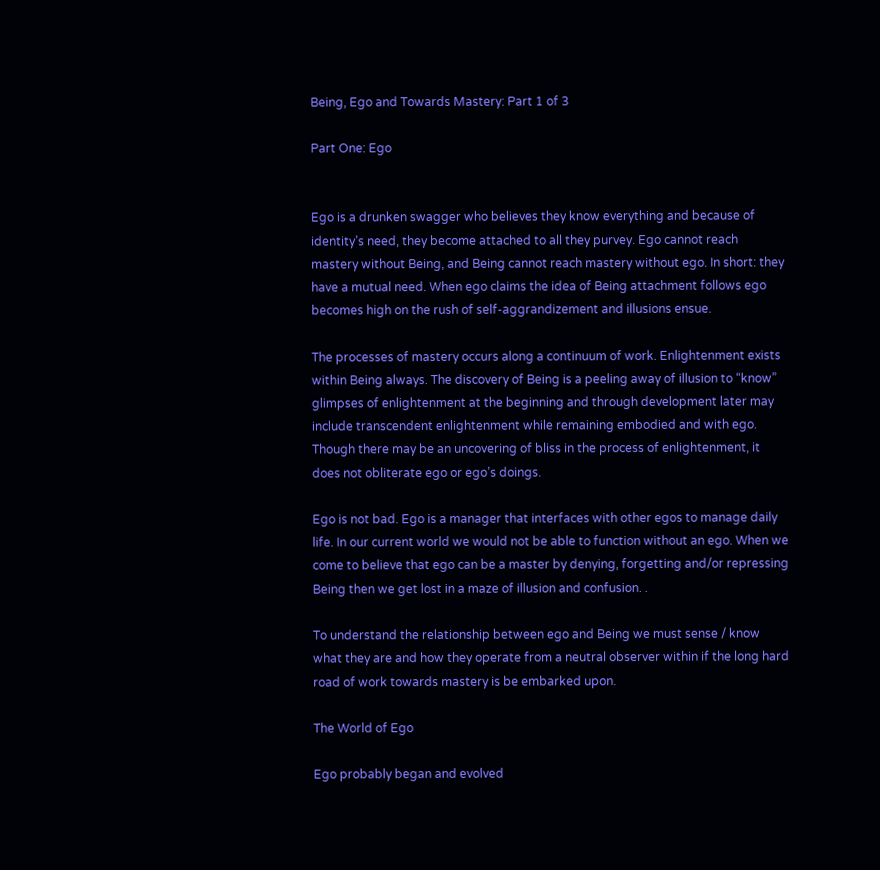Being, Ego and Towards Mastery: Part 1 of 3

Part One: Ego


Ego is a drunken swagger who believes they know everything and because of identity’s need, they become attached to all they purvey. Ego cannot reach mastery without Being, and Being cannot reach mastery without ego. In short: they have a mutual need. When ego claims the idea of Being attachment follows ego becomes high on the rush of self-aggrandizement and illusions ensue.

The processes of mastery occurs along a continuum of work. Enlightenment exists within Being always. The discovery of Being is a peeling away of illusion to “know” glimpses of enlightenment at the beginning and through development later may include transcendent enlightenment while remaining embodied and with ego. Though there may be an uncovering of bliss in the process of enlightenment, it does not obliterate ego or ego’s doings.

Ego is not bad. Ego is a manager that interfaces with other egos to manage daily life. In our current world we would not be able to function without an ego. When we come to believe that ego can be a master by denying, forgetting and/or repressing Being then we get lost in a maze of illusion and confusion. .

To understand the relationship between ego and Being we must sense / know what they are and how they operate from a neutral observer within if the long hard road of work towards mastery is be embarked upon.

The World of Ego

Ego probably began and evolved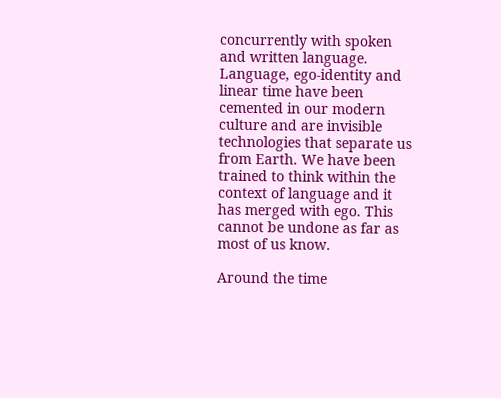concurrently with spoken and written language. Language, ego-identity and linear time have been cemented in our modern culture and are invisible technologies that separate us from Earth. We have been trained to think within the context of language and it has merged with ego. This cannot be undone as far as most of us know.

Around the time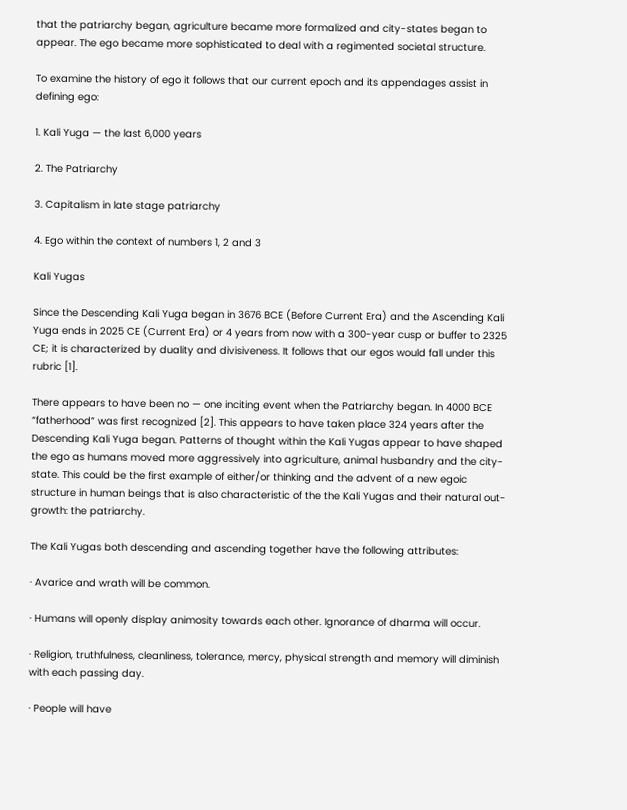that the patriarchy began, agriculture became more formalized and city-states began to appear. The ego became more sophisticated to deal with a regimented societal structure.

To examine the history of ego it follows that our current epoch and its appendages assist in defining ego:

1. Kali Yuga — the last 6,000 years

2. The Patriarchy

3. Capitalism in late stage patriarchy

4. Ego within the context of numbers 1, 2 and 3

Kali Yugas

Since the Descending Kali Yuga began in 3676 BCE (Before Current Era) and the Ascending Kali Yuga ends in 2025 CE (Current Era) or 4 years from now with a 300-year cusp or buffer to 2325 CE; it is characterized by duality and divisiveness. It follows that our egos would fall under this rubric [1].

There appears to have been no — one inciting event when the Patriarchy began. In 4000 BCE “fatherhood” was first recognized [2]. This appears to have taken place 324 years after the Descending Kali Yuga began. Patterns of thought within the Kali Yugas appear to have shaped the ego as humans moved more aggressively into agriculture, animal husbandry and the city-state. This could be the first example of either/or thinking and the advent of a new egoic structure in human beings that is also characteristic of the the Kali Yugas and their natural out-growth: the patriarchy.

The Kali Yugas both descending and ascending together have the following attributes:

· Avarice and wrath will be common.

· Humans will openly display animosity towards each other. Ignorance of dharma will occur.

· Religion, truthfulness, cleanliness, tolerance, mercy, physical strength and memory will diminish with each passing day.

· People will have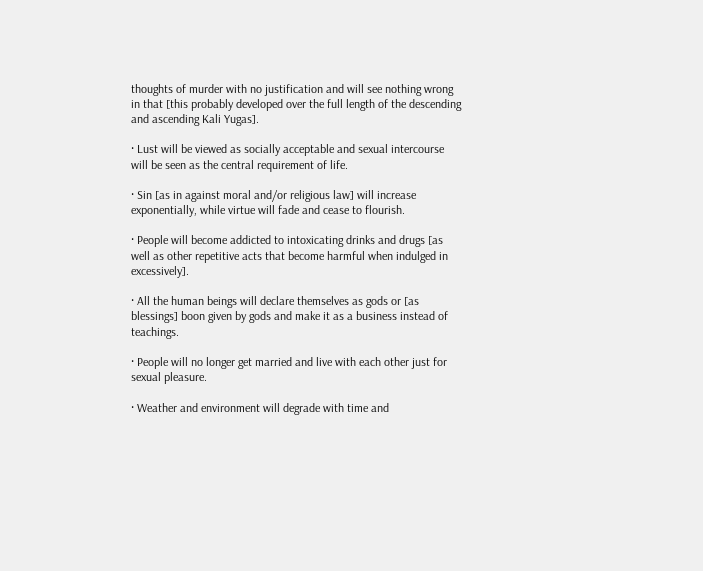thoughts of murder with no justification and will see nothing wrong in that [this probably developed over the full length of the descending and ascending Kali Yugas].

· Lust will be viewed as socially acceptable and sexual intercourse will be seen as the central requirement of life.

· Sin [as in against moral and/or religious law] will increase exponentially, while virtue will fade and cease to flourish.

· People will become addicted to intoxicating drinks and drugs [as well as other repetitive acts that become harmful when indulged in excessively].

· All the human beings will declare themselves as gods or [as blessings] boon given by gods and make it as a business instead of teachings.

· People will no longer get married and live with each other just for sexual pleasure.

· Weather and environment will degrade with time and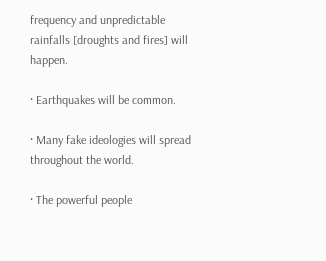frequency and unpredictable rainfalls [droughts and fires] will happen.

· Earthquakes will be common.

· Many fake ideologies will spread throughout the world.

· The powerful people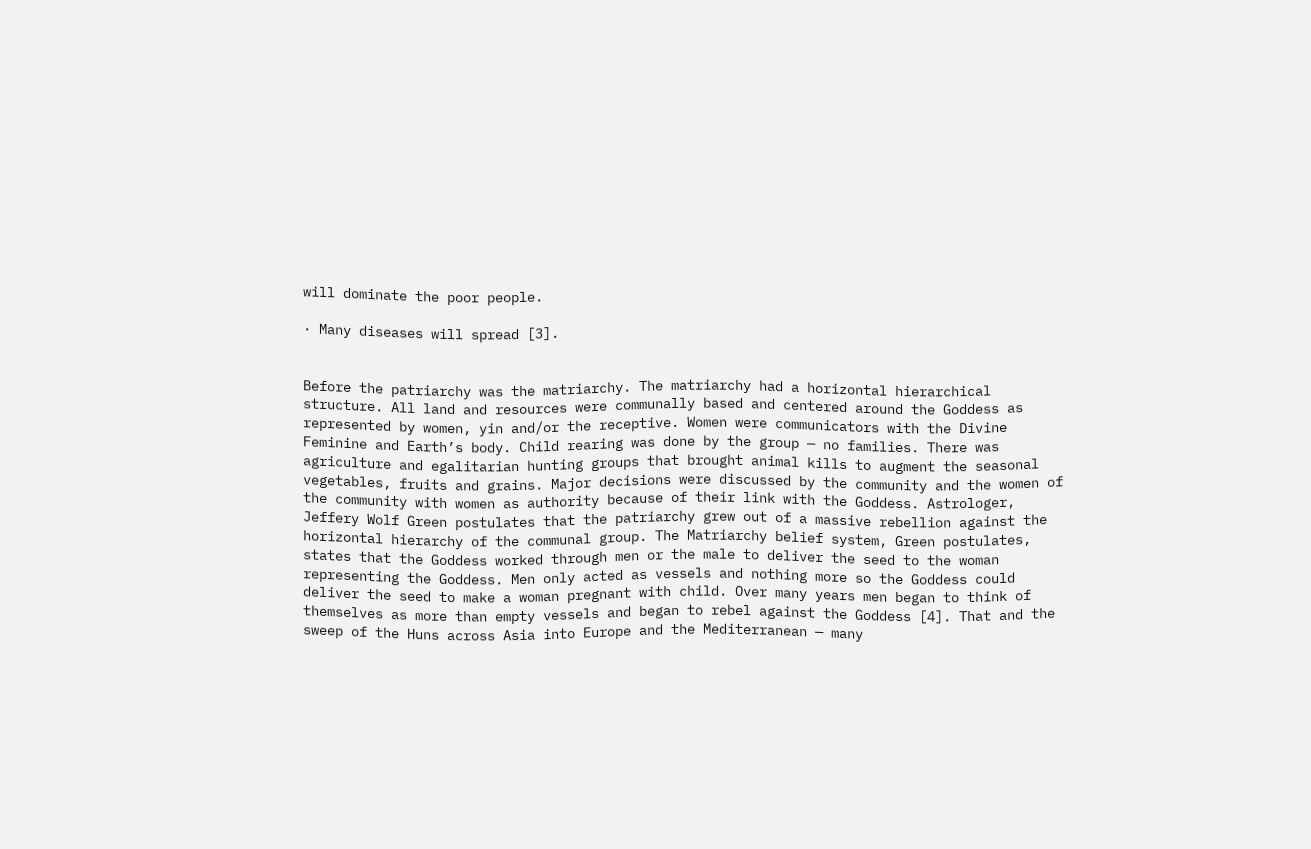will dominate the poor people.

· Many diseases will spread [3].


Before the patriarchy was the matriarchy. The matriarchy had a horizontal hierarchical structure. All land and resources were communally based and centered around the Goddess as represented by women, yin and/or the receptive. Women were communicators with the Divine Feminine and Earth’s body. Child rearing was done by the group — no families. There was agriculture and egalitarian hunting groups that brought animal kills to augment the seasonal vegetables, fruits and grains. Major decisions were discussed by the community and the women of the community with women as authority because of their link with the Goddess. Astrologer, Jeffery Wolf Green postulates that the patriarchy grew out of a massive rebellion against the horizontal hierarchy of the communal group. The Matriarchy belief system, Green postulates, states that the Goddess worked through men or the male to deliver the seed to the woman representing the Goddess. Men only acted as vessels and nothing more so the Goddess could deliver the seed to make a woman pregnant with child. Over many years men began to think of themselves as more than empty vessels and began to rebel against the Goddess [4]. That and the sweep of the Huns across Asia into Europe and the Mediterranean — many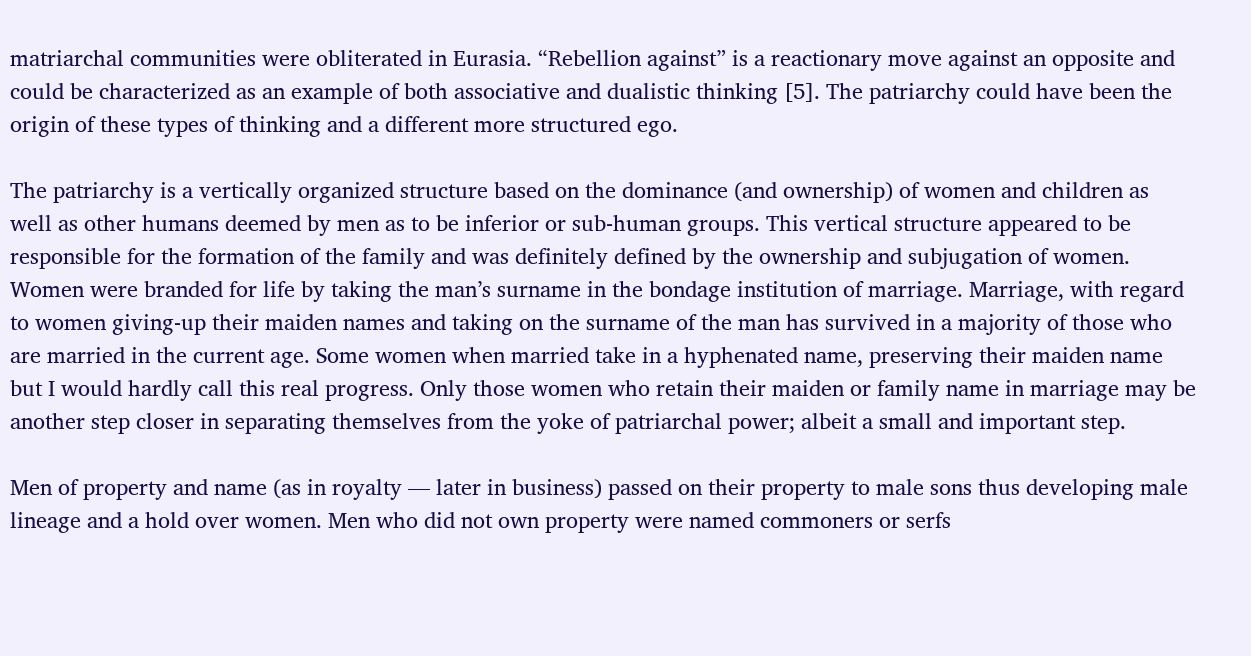matriarchal communities were obliterated in Eurasia. “Rebellion against” is a reactionary move against an opposite and could be characterized as an example of both associative and dualistic thinking [5]. The patriarchy could have been the origin of these types of thinking and a different more structured ego.

The patriarchy is a vertically organized structure based on the dominance (and ownership) of women and children as well as other humans deemed by men as to be inferior or sub-human groups. This vertical structure appeared to be responsible for the formation of the family and was definitely defined by the ownership and subjugation of women. Women were branded for life by taking the man’s surname in the bondage institution of marriage. Marriage, with regard to women giving-up their maiden names and taking on the surname of the man has survived in a majority of those who are married in the current age. Some women when married take in a hyphenated name, preserving their maiden name but I would hardly call this real progress. Only those women who retain their maiden or family name in marriage may be another step closer in separating themselves from the yoke of patriarchal power; albeit a small and important step.

Men of property and name (as in royalty — later in business) passed on their property to male sons thus developing male lineage and a hold over women. Men who did not own property were named commoners or serfs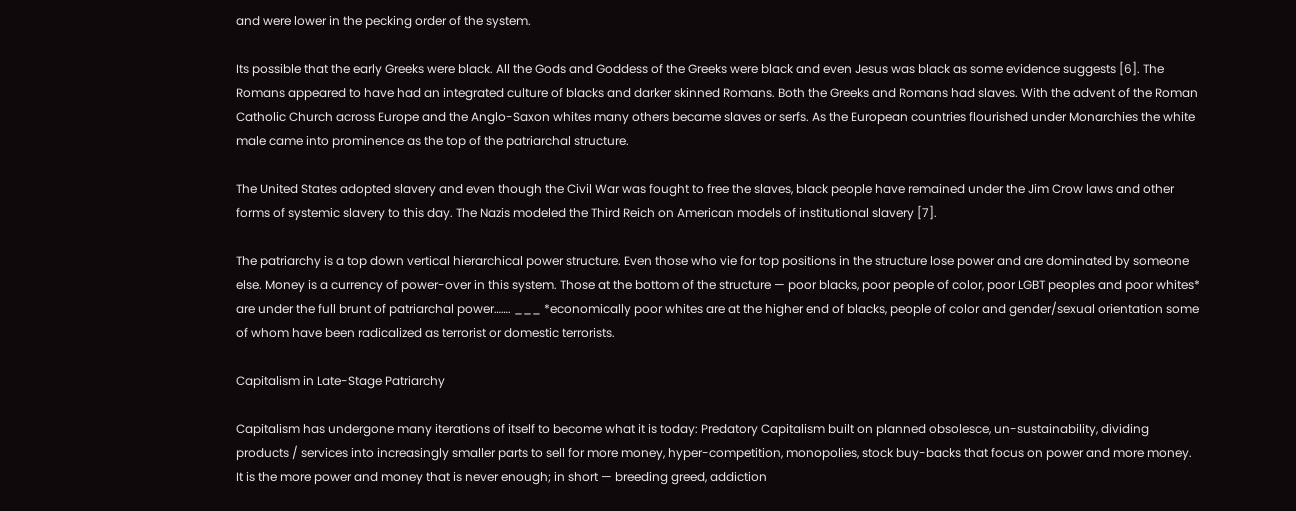and were lower in the pecking order of the system.

Its possible that the early Greeks were black. All the Gods and Goddess of the Greeks were black and even Jesus was black as some evidence suggests [6]. The Romans appeared to have had an integrated culture of blacks and darker skinned Romans. Both the Greeks and Romans had slaves. With the advent of the Roman Catholic Church across Europe and the Anglo-Saxon whites many others became slaves or serfs. As the European countries flourished under Monarchies the white male came into prominence as the top of the patriarchal structure.

The United States adopted slavery and even though the Civil War was fought to free the slaves, black people have remained under the Jim Crow laws and other forms of systemic slavery to this day. The Nazis modeled the Third Reich on American models of institutional slavery [7].

The patriarchy is a top down vertical hierarchical power structure. Even those who vie for top positions in the structure lose power and are dominated by someone else. Money is a currency of power-over in this system. Those at the bottom of the structure — poor blacks, poor people of color, poor LGBT peoples and poor whites* are under the full brunt of patriarchal power……. ___ *economically poor whites are at the higher end of blacks, people of color and gender/sexual orientation some of whom have been radicalized as terrorist or domestic terrorists.

Capitalism in Late-Stage Patriarchy

Capitalism has undergone many iterations of itself to become what it is today: Predatory Capitalism built on planned obsolesce, un-sustainability, dividing products / services into increasingly smaller parts to sell for more money, hyper-competition, monopolies, stock buy-backs that focus on power and more money. It is the more power and money that is never enough; in short — breeding greed, addiction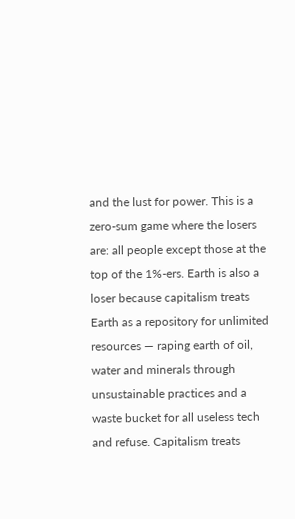and the lust for power. This is a zero-sum game where the losers are: all people except those at the top of the 1%-ers. Earth is also a loser because capitalism treats Earth as a repository for unlimited resources — raping earth of oil, water and minerals through unsustainable practices and a waste bucket for all useless tech and refuse. Capitalism treats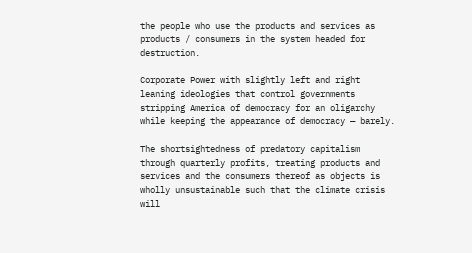the people who use the products and services as products / consumers in the system headed for destruction.

Corporate Power with slightly left and right leaning ideologies that control governments stripping America of democracy for an oligarchy while keeping the appearance of democracy — barely.

The shortsightedness of predatory capitalism through quarterly profits, treating products and services and the consumers thereof as objects is wholly unsustainable such that the climate crisis will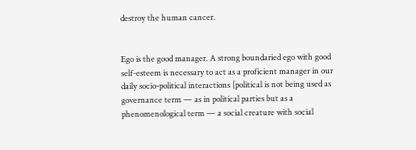destroy the human cancer.


Ego is the good manager. A strong boundaried ego with good self-esteem is necessary to act as a proficient manager in our daily socio-political interactions [political is not being used as governance term — as in political parties but as a phenomenological term — a social creature with social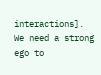interactions]. We need a strong ego to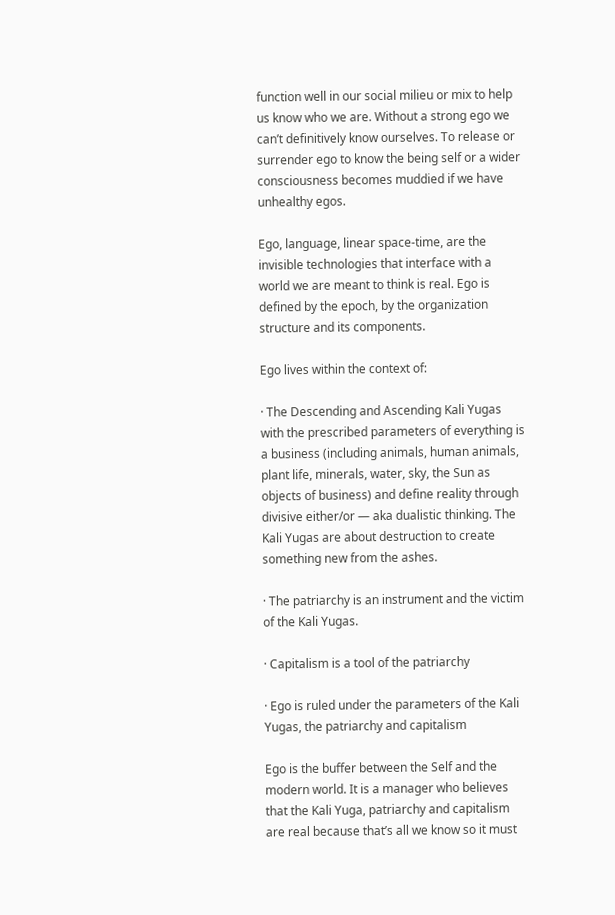function well in our social milieu or mix to help us know who we are. Without a strong ego we can’t definitively know ourselves. To release or surrender ego to know the being self or a wider consciousness becomes muddied if we have unhealthy egos.

Ego, language, linear space-time, are the invisible technologies that interface with a world we are meant to think is real. Ego is defined by the epoch, by the organization structure and its components.

Ego lives within the context of:

· The Descending and Ascending Kali Yugas with the prescribed parameters of everything is a business (including animals, human animals, plant life, minerals, water, sky, the Sun as objects of business) and define reality through divisive either/or — aka dualistic thinking. The Kali Yugas are about destruction to create something new from the ashes.

· The patriarchy is an instrument and the victim of the Kali Yugas.

· Capitalism is a tool of the patriarchy

· Ego is ruled under the parameters of the Kali Yugas, the patriarchy and capitalism

Ego is the buffer between the Self and the modern world. It is a manager who believes that the Kali Yuga, patriarchy and capitalism are real because that’s all we know so it must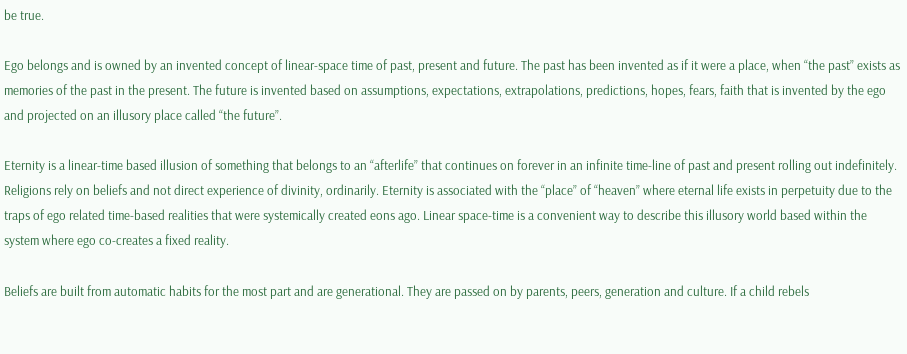be true.

Ego belongs and is owned by an invented concept of linear-space time of past, present and future. The past has been invented as if it were a place, when “the past” exists as memories of the past in the present. The future is invented based on assumptions, expectations, extrapolations, predictions, hopes, fears, faith that is invented by the ego and projected on an illusory place called “the future”.

Eternity is a linear-time based illusion of something that belongs to an “afterlife” that continues on forever in an infinite time-line of past and present rolling out indefinitely. Religions rely on beliefs and not direct experience of divinity, ordinarily. Eternity is associated with the “place” of “heaven” where eternal life exists in perpetuity due to the traps of ego related time-based realities that were systemically created eons ago. Linear space-time is a convenient way to describe this illusory world based within the system where ego co-creates a fixed reality.

Beliefs are built from automatic habits for the most part and are generational. They are passed on by parents, peers, generation and culture. If a child rebels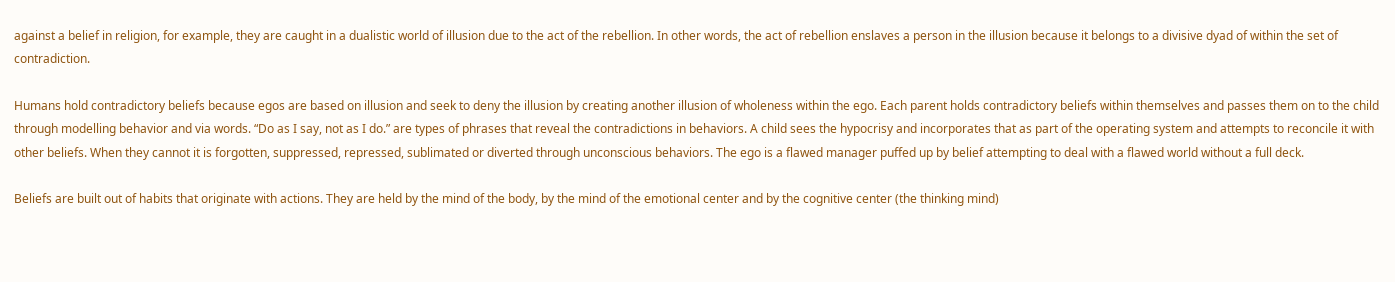against a belief in religion, for example, they are caught in a dualistic world of illusion due to the act of the rebellion. In other words, the act of rebellion enslaves a person in the illusion because it belongs to a divisive dyad of within the set of contradiction.

Humans hold contradictory beliefs because egos are based on illusion and seek to deny the illusion by creating another illusion of wholeness within the ego. Each parent holds contradictory beliefs within themselves and passes them on to the child through modelling behavior and via words. “Do as I say, not as I do.” are types of phrases that reveal the contradictions in behaviors. A child sees the hypocrisy and incorporates that as part of the operating system and attempts to reconcile it with other beliefs. When they cannot it is forgotten, suppressed, repressed, sublimated or diverted through unconscious behaviors. The ego is a flawed manager puffed up by belief attempting to deal with a flawed world without a full deck.

Beliefs are built out of habits that originate with actions. They are held by the mind of the body, by the mind of the emotional center and by the cognitive center (the thinking mind)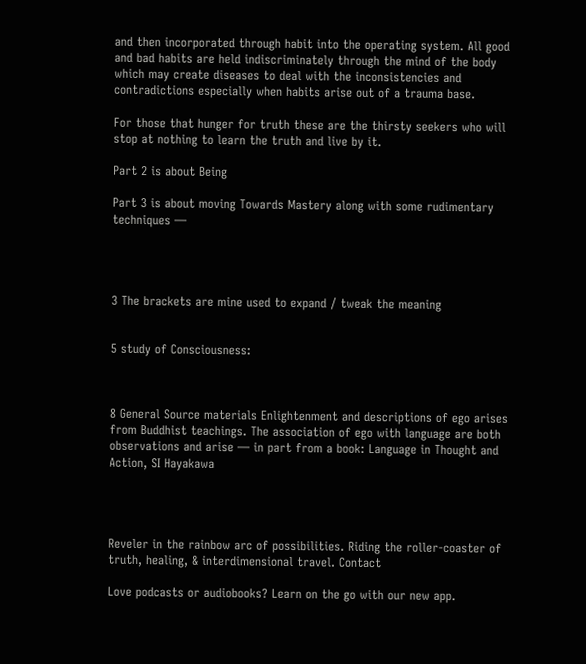and then incorporated through habit into the operating system. All good and bad habits are held indiscriminately through the mind of the body which may create diseases to deal with the inconsistencies and contradictions especially when habits arise out of a trauma base.

For those that hunger for truth these are the thirsty seekers who will stop at nothing to learn the truth and live by it.

Part 2 is about Being

Part 3 is about moving Towards Mastery along with some rudimentary techniques —




3 The brackets are mine used to expand / tweak the meaning


5 study of Consciousness:



8 General Source materials Enlightenment and descriptions of ego arises from Buddhist teachings. The association of ego with language are both observations and arise — in part from a book: Language in Thought and Action, SI Hayakawa




Reveler in the rainbow arc of possibilities. Riding the roller-coaster of truth, healing, & interdimensional travel. Contact

Love podcasts or audiobooks? Learn on the go with our new app.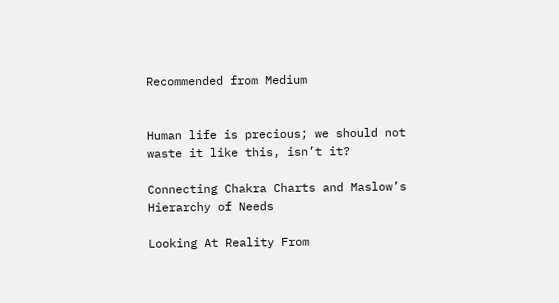Recommended from Medium


Human life is precious; we should not waste it like this, isn’t it?

Connecting Chakra Charts and Maslow’s Hierarchy of Needs

Looking At Reality From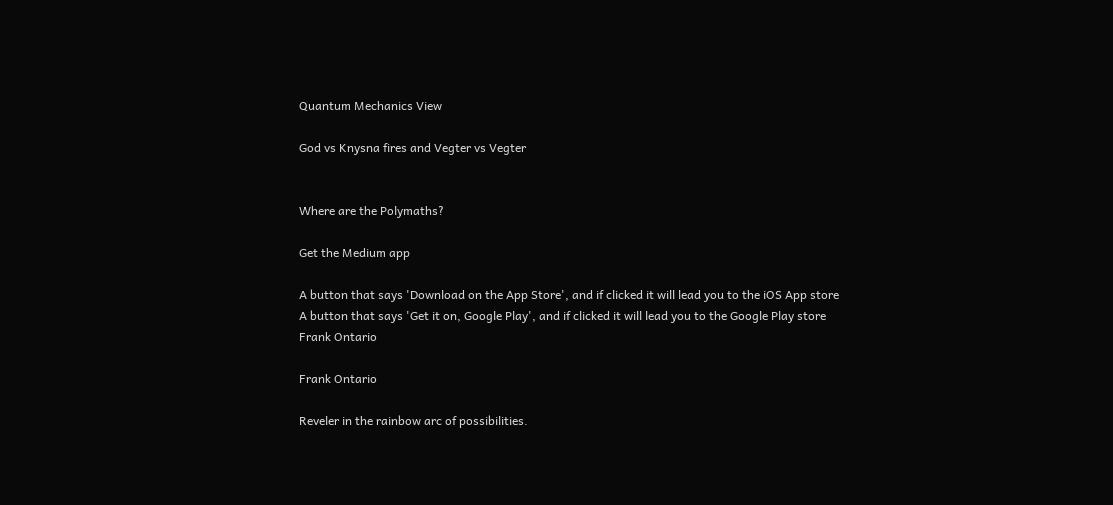Quantum Mechanics View

God vs Knysna fires and Vegter vs Vegter


Where are the Polymaths?

Get the Medium app

A button that says 'Download on the App Store', and if clicked it will lead you to the iOS App store
A button that says 'Get it on, Google Play', and if clicked it will lead you to the Google Play store
Frank Ontario

Frank Ontario

Reveler in the rainbow arc of possibilities.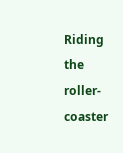Riding the roller-coaster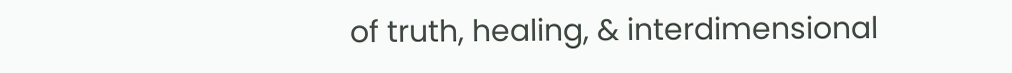of truth, healing, & interdimensional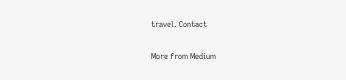travel. Contact

More from Medium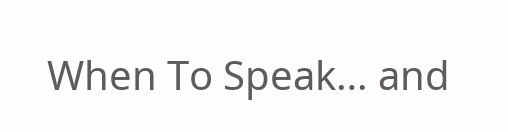When To Speak… and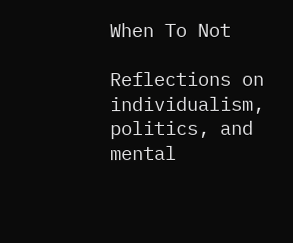When To Not

Reflections on individualism, politics, and mental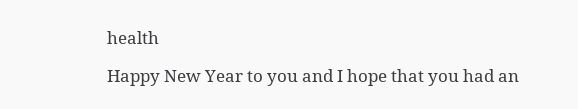health

Happy New Year to you and I hope that you had an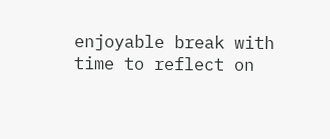enjoyable break with time to reflect on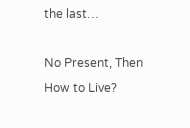the last…

No Present, Then How to Live?